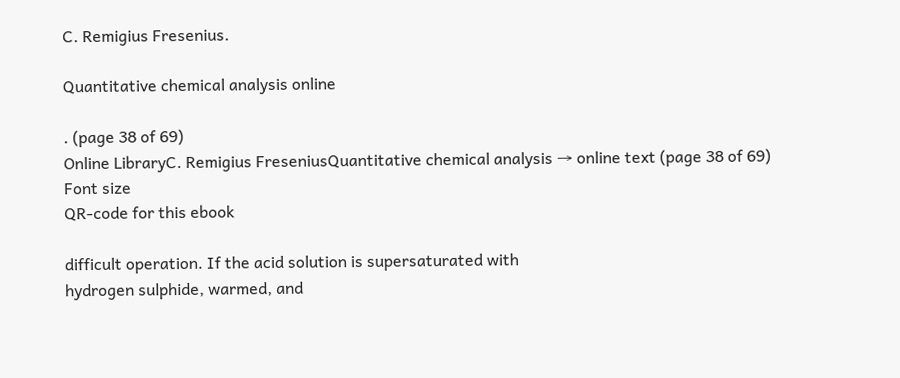C. Remigius Fresenius.

Quantitative chemical analysis online

. (page 38 of 69)
Online LibraryC. Remigius FreseniusQuantitative chemical analysis → online text (page 38 of 69)
Font size
QR-code for this ebook

difficult operation. If the acid solution is supersaturated with
hydrogen sulphide, warmed, and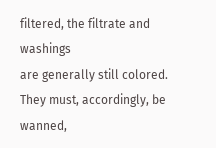filtered, the filtrate and washings
are generally still colored. They must, accordingly, be wanned,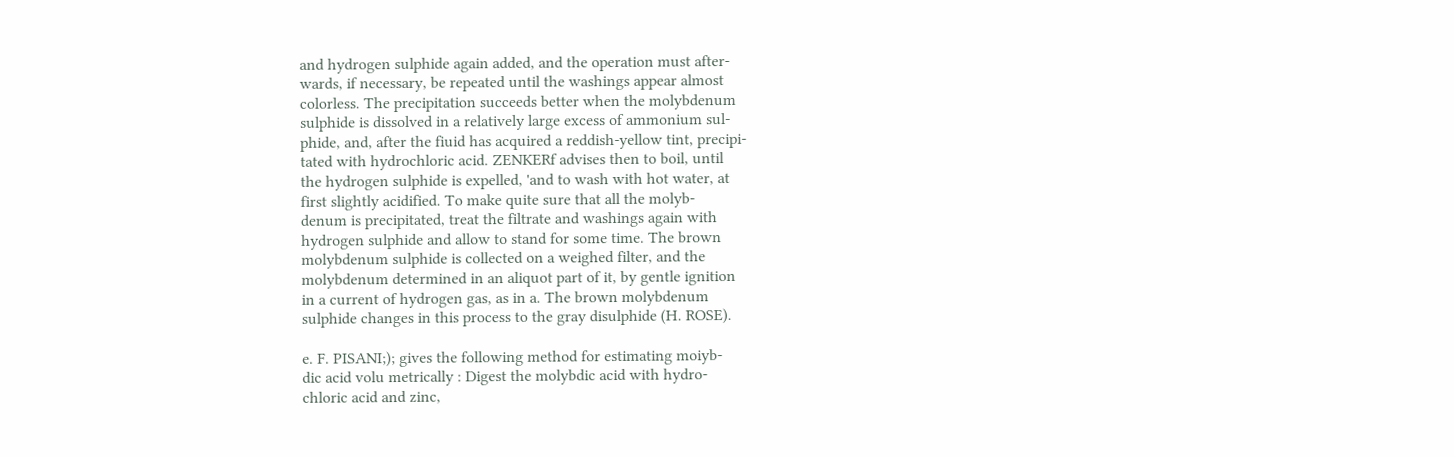and hydrogen sulphide again added, and the operation must after-
wards, if necessary, be repeated until the washings appear almost
colorless. The precipitation succeeds better when the molybdenum
sulphide is dissolved in a relatively large excess of ammonium sul-
phide, and, after the fiuid has acquired a reddish-yellow tint, precipi-
tated with hydrochloric acid. ZENKERf advises then to boil, until
the hydrogen sulphide is expelled, 'and to wash with hot water, at
first slightly acidified. To make quite sure that all the molyb-
denum is precipitated, treat the filtrate and washings again with
hydrogen sulphide and allow to stand for some time. The brown
molybdenum sulphide is collected on a weighed filter, and the
molybdenum determined in an aliquot part of it, by gentle ignition
in a current of hydrogen gas, as in a. The brown molybdenum
sulphide changes in this process to the gray disulphide (H. ROSE).

e. F. PISANI;); gives the following method for estimating moiyb-
dic acid volu metrically : Digest the molybdic acid with hydro-
chloric acid and zinc,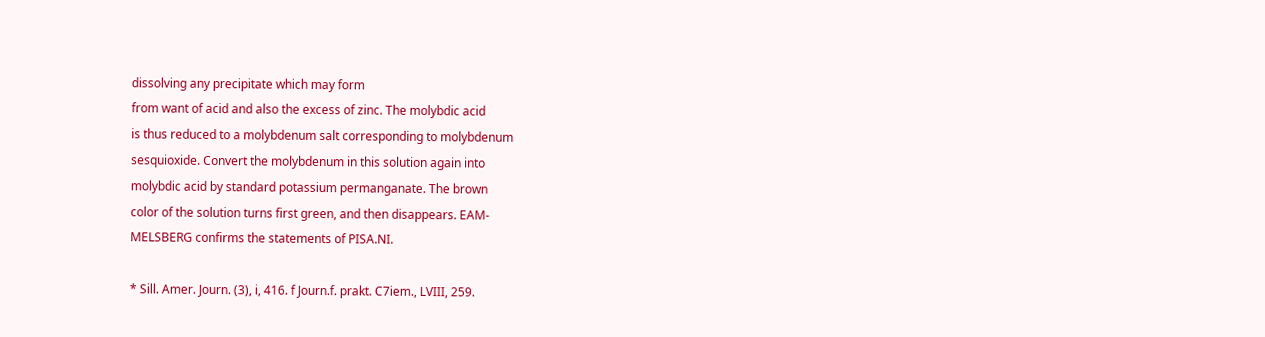dissolving any precipitate which may form
from want of acid and also the excess of zinc. The molybdic acid
is thus reduced to a molybdenum salt corresponding to molybdenum
sesquioxide. Convert the molybdenum in this solution again into
molybdic acid by standard potassium permanganate. The brown
color of the solution turns first green, and then disappears. EAM-
MELSBERG confirms the statements of PISA.NI.

* Sill. Amer. Journ. (3), i, 416. f Journ.f. prakt. C7iem., LVIII, 259.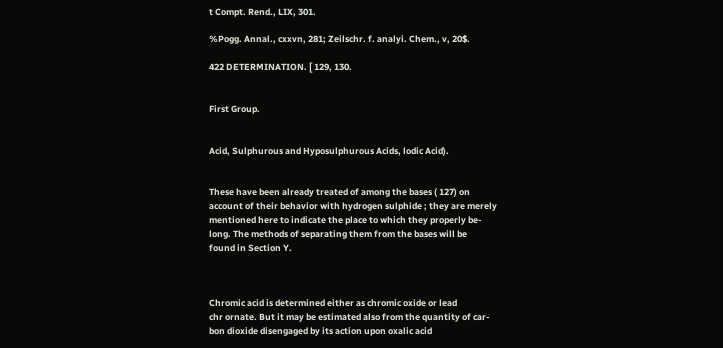t Compt. Rend., LIX, 301.

%Pogg. Annal., cxxvn, 281; Zeilschr. f. analyi. Chem., v, 20$.

422 DETERMINATION. [ 129, 130.


First Group.


Acid, Sulphurous and Hyposulphurous Acids, lodic Acid).


These have been already treated of among the bases ( 127) on
account of their behavior with hydrogen sulphide ; they are merely
mentioned here to indicate the place to which they properly be-
long. The methods of separating them from the bases will be
found in Section Y.



Chromic acid is determined either as chromic oxide or lead
chr ornate. But it may be estimated also from the quantity of car-
bon dioxide disengaged by its action upon oxalic acid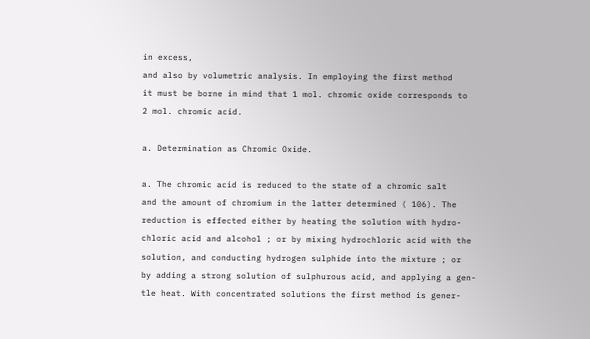in excess,
and also by volumetric analysis. In employing the first method
it must be borne in mind that 1 mol. chromic oxide corresponds to
2 mol. chromic acid.

a. Determination as Chromic Oxide.

a. The chromic acid is reduced to the state of a chromic salt
and the amount of chromium in the latter determined ( 106). The
reduction is effected either by heating the solution with hydro-
chloric acid and alcohol ; or by mixing hydrochloric acid with the
solution, and conducting hydrogen sulphide into the mixture ; or
by adding a strong solution of sulphurous acid, and applying a gen-
tle heat. With concentrated solutions the first method is gener-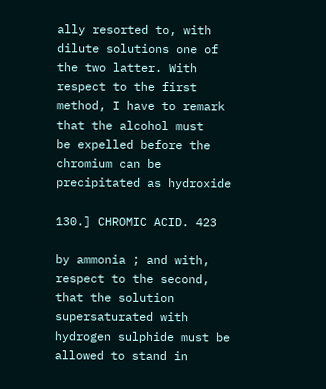ally resorted to, with dilute solutions one of the two latter. With
respect to the first method, I have to remark that the alcohol must
be expelled before the chromium can be precipitated as hydroxide

130.] CHROMIC ACID. 423

by ammonia ; and with, respect to the second, that the solution
supersaturated with hydrogen sulphide must be allowed to stand in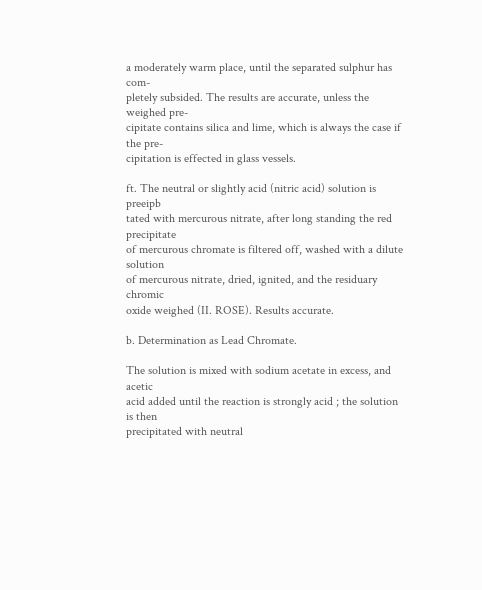a moderately warm place, until the separated sulphur has com-
pletely subsided. The results are accurate, unless the weighed pre-
cipitate contains silica and lime, which is always the case if the pre-
cipitation is effected in glass vessels.

ft. The neutral or slightly acid (nitric acid) solution is preeipb
tated with mercurous nitrate, after long standing the red precipitate
of mercurous chromate is filtered off, washed with a dilute solution
of mercurous nitrate, dried, ignited, and the residuary chromic
oxide weighed (II. ROSE). Results accurate.

b. Determination as Lead Chromate.

The solution is mixed with sodium acetate in excess, and acetic
acid added until the reaction is strongly acid ; the solution is then
precipitated with neutral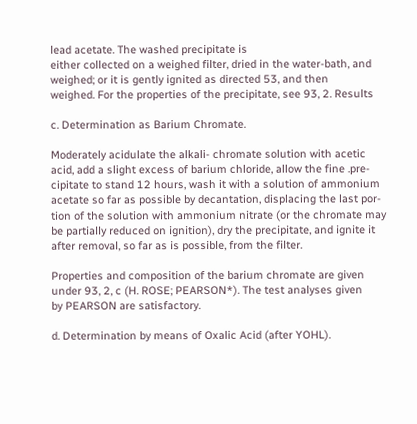lead acetate. The washed precipitate is
either collected on a weighed filter, dried in the water-bath, and
weighed; or it is gently ignited as directed 53, and then
weighed. For the properties of the precipitate, see 93, 2. Results

c. Determination as Barium Chromate.

Moderately acidulate the alkali- chromate solution with acetic
acid, add a slight excess of barium chloride, allow the fine .pre-
cipitate to stand 12 hours, wash it with a solution of ammonium
acetate so far as possible by decantation, displacing the last por-
tion of the solution with ammonium nitrate (or the chromate may
be partially reduced on ignition), dry the precipitate, and ignite it
after removal, so far as is possible, from the filter.

Properties and composition of the barium chromate are given
under 93, 2, c (H. ROSE; PEARSON*). The test analyses given
by PEARSON are satisfactory.

d. Determination by means of Oxalic Acid (after YOHL).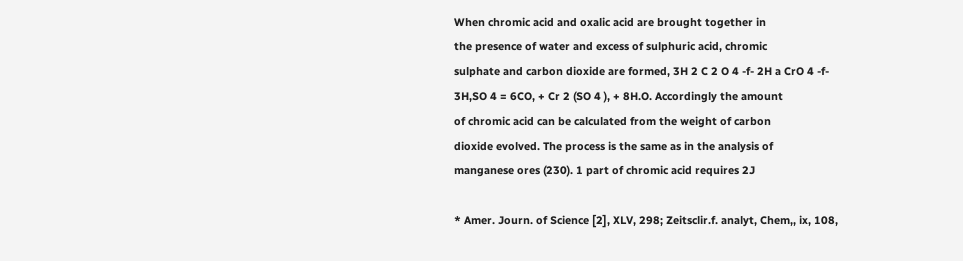When chromic acid and oxalic acid are brought together in
the presence of water and excess of sulphuric acid, chromic
sulphate and carbon dioxide are formed, 3H 2 C 2 O 4 -f- 2H a CrO 4 -f-
3H,SO 4 = 6CO, + Cr 2 (SO 4 ), + 8H.O. Accordingly the amount
of chromic acid can be calculated from the weight of carbon
dioxide evolved. The process is the same as in the analysis of
manganese ores (230). 1 part of chromic acid requires 2J

* Amer. Journ. of Science [2], XLV, 298; Zeitsclir.f. analyt, Chem,, ix, 108,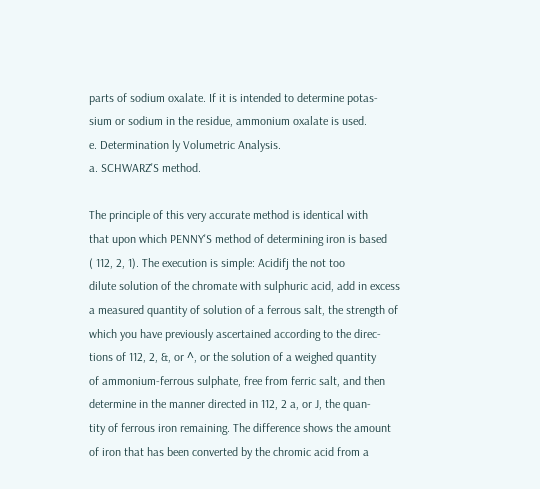parts of sodium oxalate. If it is intended to determine potas-
sium or sodium in the residue, ammonium oxalate is used.
e. Determination ly Volumetric Analysis.
a. SCHWARZ'S method.

The principle of this very accurate method is identical with
that upon which PENNY'S method of determining iron is based
( 112, 2, 1). The execution is simple: Acidifj the not too
dilute solution of the chromate with sulphuric acid, add in excess
a measured quantity of solution of a ferrous salt, the strength of
which you have previously ascertained according to the direc-
tions of 112, 2, &, or ^, or the solution of a weighed quantity
of ammonium-ferrous sulphate, free from ferric salt, and then
determine in the manner directed in 112, 2 a, or J, the quan-
tity of ferrous iron remaining. The difference shows the amount
of iron that has been converted by the chromic acid from a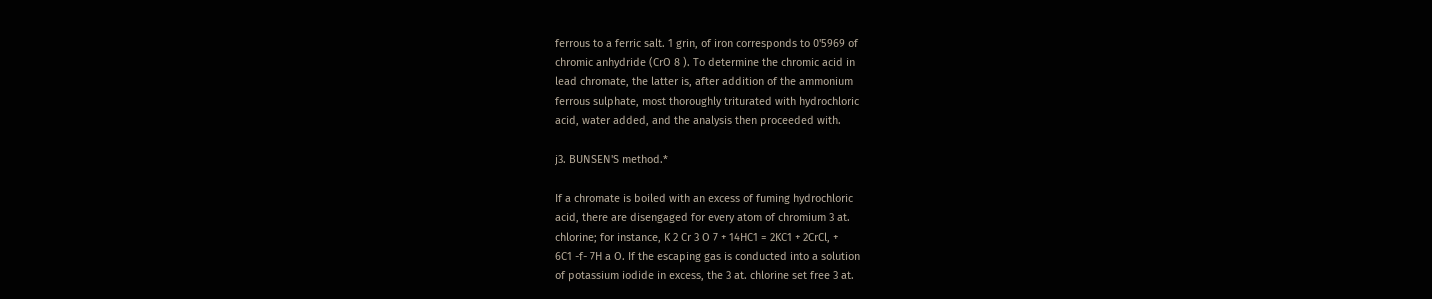ferrous to a ferric salt. 1 grin, of iron corresponds to 0'5969 of
chromic anhydride (CrO 8 ). To determine the chromic acid in
lead chromate, the latter is, after addition of the ammonium
ferrous sulphate, most thoroughly triturated with hydrochloric
acid, water added, and the analysis then proceeded with.

j3. BUNSEN'S method.*

If a chromate is boiled with an excess of fuming hydrochloric
acid, there are disengaged for every atom of chromium 3 at.
chlorine; for instance, K 2 Cr 3 O 7 + 14HC1 = 2KC1 + 2CrCl, +
6C1 -f- 7H a O. If the escaping gas is conducted into a solution
of potassium iodide in excess, the 3 at. chlorine set free 3 at.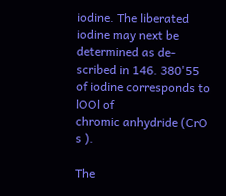iodine. The liberated iodine may next be determined as de-
scribed in 146. 380'55 of iodine corresponds to lOOl of
chromic anhydride (CrO s ).

The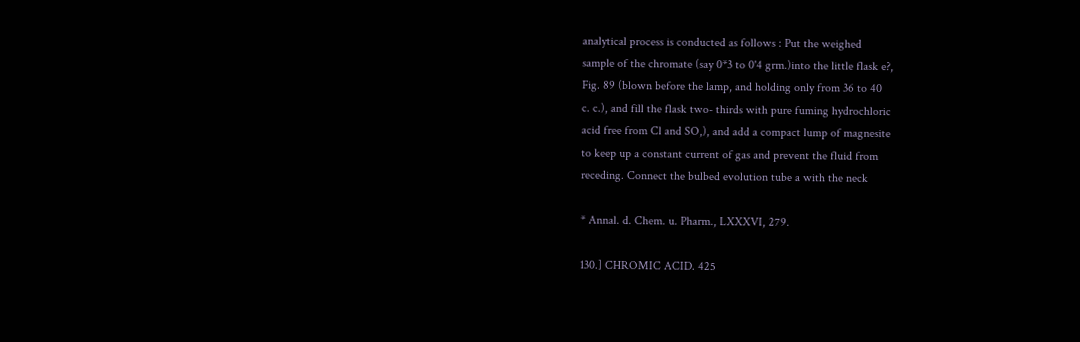analytical process is conducted as follows : Put the weighed
sample of the chromate (say 0*3 to 0'4 grm.)into the little flask e?,
Fig. 89 (blown before the lamp, and holding only from 36 to 40
c. c.), and fill the flask two- thirds with pure fuming hydrochloric
acid free from Cl and SO,), and add a compact lump of magnesite
to keep up a constant current of gas and prevent the fluid from
receding. Connect the bulbed evolution tube a with the neck

* Annal. d. Chem. u. Pharm., LXXXVI, 279.

130.] CHROMIC ACID. 425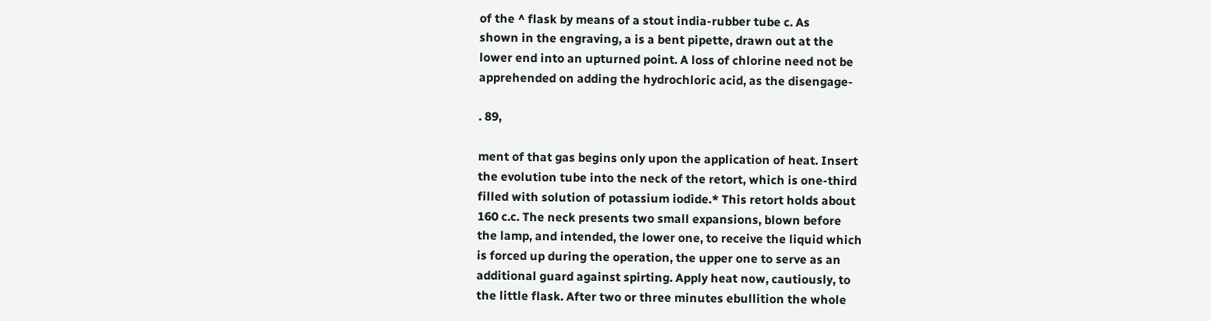of the ^ flask by means of a stout india-rubber tube c. As
shown in the engraving, a is a bent pipette, drawn out at the
lower end into an upturned point. A loss of chlorine need not be
apprehended on adding the hydrochloric acid, as the disengage-

. 89,

ment of that gas begins only upon the application of heat. Insert
the evolution tube into the neck of the retort, which is one-third
filled with solution of potassium iodide.* This retort holds about
160 c.c. The neck presents two small expansions, blown before
the lamp, and intended, the lower one, to receive the liquid which
is forced up during the operation, the upper one to serve as an
additional guard against spirting. Apply heat now, cautiously, to
the little flask. After two or three minutes ebullition the whole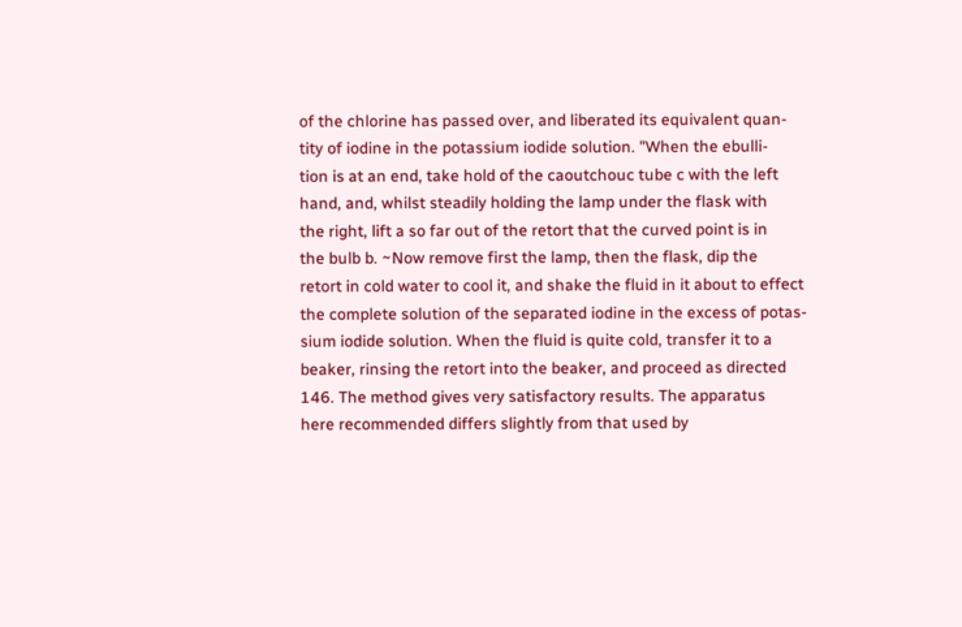of the chlorine has passed over, and liberated its equivalent quan-
tity of iodine in the potassium iodide solution. "When the ebulli-
tion is at an end, take hold of the caoutchouc tube c with the left
hand, and, whilst steadily holding the lamp under the flask with
the right, lift a so far out of the retort that the curved point is in
the bulb b. ~Now remove first the lamp, then the flask, dip the
retort in cold water to cool it, and shake the fluid in it about to effect
the complete solution of the separated iodine in the excess of potas-
sium iodide solution. When the fluid is quite cold, transfer it to a
beaker, rinsing the retort into the beaker, and proceed as directed
146. The method gives very satisfactory results. The apparatus
here recommended differs slightly from that used by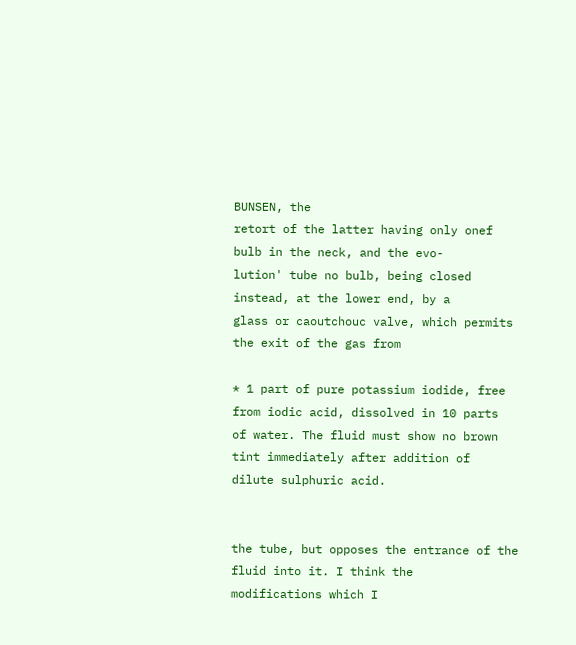BUNSEN, the
retort of the latter having only onef bulb in the neck, and the evo-
lution' tube no bulb, being closed instead, at the lower end, by a
glass or caoutchouc valve, which permits the exit of the gas from

* 1 part of pure potassium iodide, free from iodic acid, dissolved in 10 parts
of water. The fluid must show no brown tint immediately after addition of
dilute sulphuric acid.


the tube, but opposes the entrance of the fluid into it. I think the
modifications which I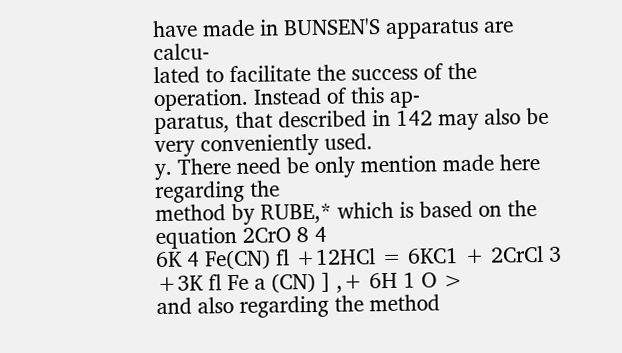have made in BUNSEN'S apparatus are calcu-
lated to facilitate the success of the operation. Instead of this ap-
paratus, that described in 142 may also be very conveniently used.
y. There need be only mention made here regarding the
method by RUBE,* which is based on the equation 2CrO 8 4
6K 4 Fe(CN) fl +12HCl = 6KC1 + 2CrCl 3 +3K fl Fe a (CN) ] ,+ 6H 1 O >
and also regarding the method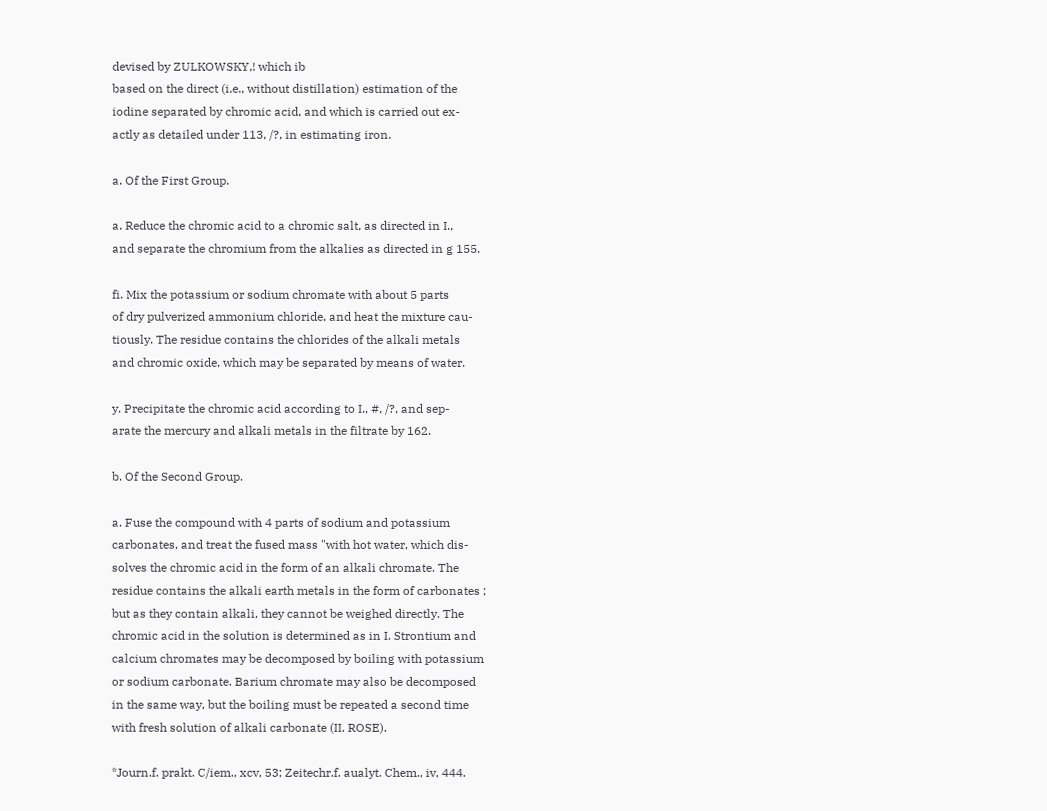devised by ZULKOWSKY,! which ib
based on the direct (i.e., without distillation) estimation of the
iodine separated by chromic acid, and which is carried out ex-
actly as detailed under 113, /?, in estimating iron.

a. Of the First Group.

a. Reduce the chromic acid to a chromic salt, as directed in I.,
and separate the chromium from the alkalies as directed in g 155.

fi. Mix the potassium or sodium chromate with about 5 parts
of dry pulverized ammonium chloride, and heat the mixture cau-
tiously. The residue contains the chlorides of the alkali metals
and chromic oxide, which may be separated by means of water.

y. Precipitate the chromic acid according to I., #, /?, and sep-
arate the mercury and alkali metals in the filtrate by 162.

b. Of the Second Group.

a. Fuse the compound with 4 parts of sodium and potassium
carbonates, and treat the fused mass "with hot water, which dis-
solves the chromic acid in the form of an alkali chromate. The
residue contains the alkali earth metals in the form of carbonates ;
but as they contain alkali, they cannot be weighed directly. The
chromic acid in the solution is determined as in I. Strontium and
calcium chromates may be decomposed by boiling with potassium
or sodium carbonate. Barium chromate may also be decomposed
in the same way, but the boiling must be repeated a second time
with fresh solution of alkali carbonate (II. ROSE).

*Journ.f. prakt. C/iem., xcv, 53; Zeitechr.f. aualyt. Chem., iv, 444.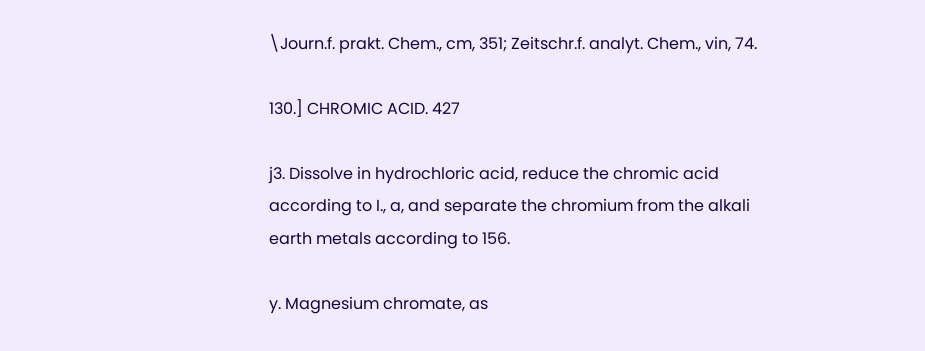\Journ.f. prakt. Chem., cm, 351; Zeitschr.f. analyt. Chem., vin, 74.

130.] CHROMIC ACID. 427

j3. Dissolve in hydrochloric acid, reduce the chromic acid
according to I., a, and separate the chromium from the alkali
earth metals according to 156.

y. Magnesium chromate, as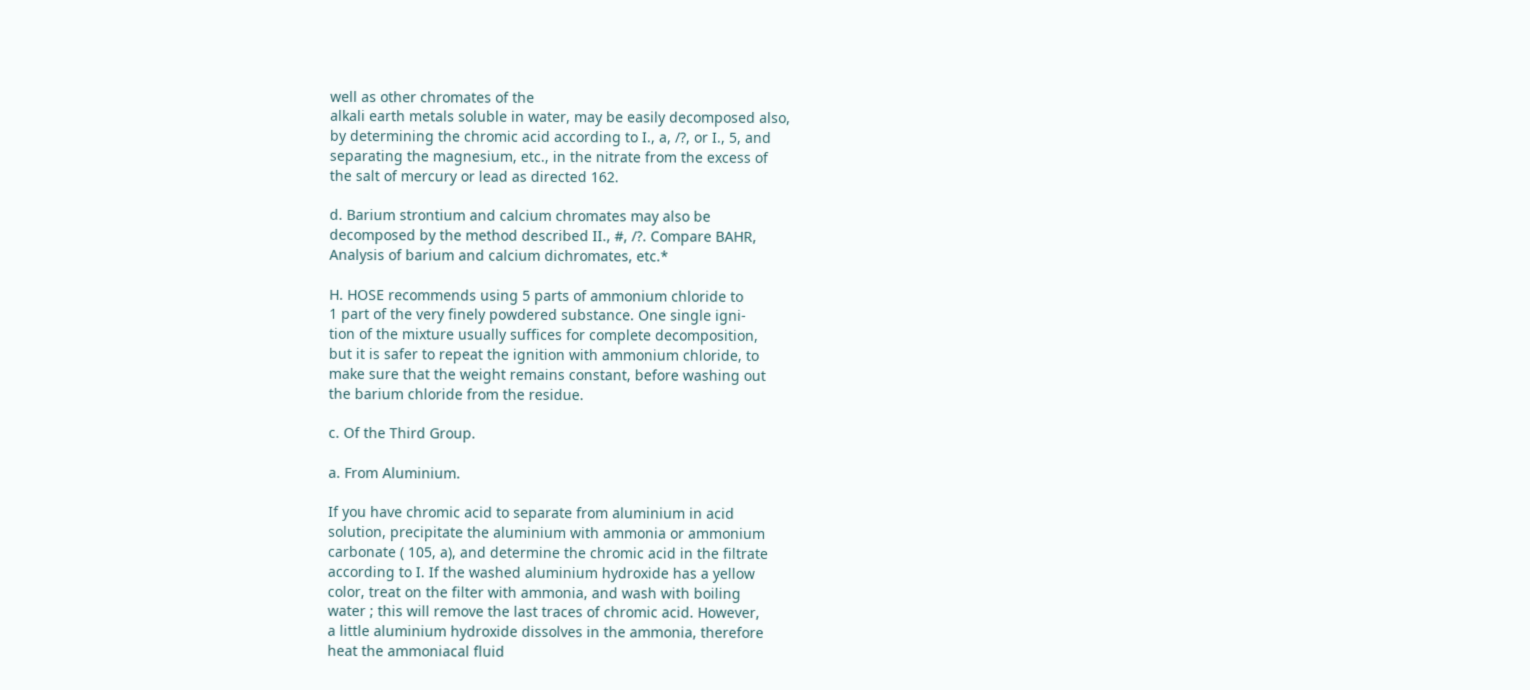well as other chromates of the
alkali earth metals soluble in water, may be easily decomposed also,
by determining the chromic acid according to I., a, /?, or I., 5, and
separating the magnesium, etc., in the nitrate from the excess of
the salt of mercury or lead as directed 162.

d. Barium strontium and calcium chromates may also be
decomposed by the method described II., #, /?. Compare BAHR,
Analysis of barium and calcium dichromates, etc.*

H. HOSE recommends using 5 parts of ammonium chloride to
1 part of the very finely powdered substance. One single igni-
tion of the mixture usually suffices for complete decomposition,
but it is safer to repeat the ignition with ammonium chloride, to
make sure that the weight remains constant, before washing out
the barium chloride from the residue.

c. Of the Third Group.

a. From Aluminium.

If you have chromic acid to separate from aluminium in acid
solution, precipitate the aluminium with ammonia or ammonium
carbonate ( 105, a), and determine the chromic acid in the filtrate
according to I. If the washed aluminium hydroxide has a yellow
color, treat on the filter with ammonia, and wash with boiling
water ; this will remove the last traces of chromic acid. However,
a little aluminium hydroxide dissolves in the ammonia, therefore
heat the ammoniacal fluid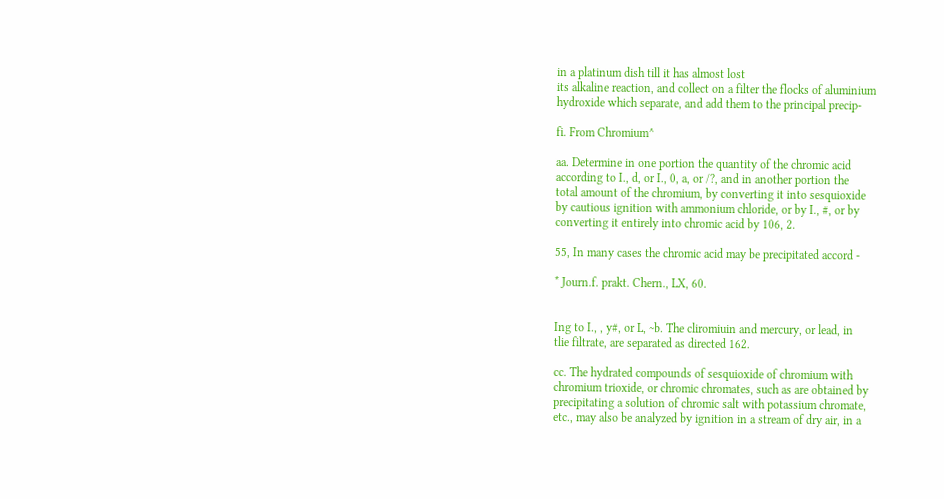in a platinum dish till it has almost lost
its alkaline reaction, and collect on a filter the flocks of aluminium
hydroxide which separate, and add them to the principal precip-

fi. From Chromium^

aa. Determine in one portion the quantity of the chromic acid
according to I., d, or I., 0, a, or /?, and in another portion the
total amount of the chromium, by converting it into sesquioxide
by cautious ignition with ammonium chloride, or by I., #, or by
converting it entirely into chromic acid by 106, 2.

55, In many cases the chromic acid may be precipitated accord -

* Journ.f. prakt. Chern., LX, 60.


Ing to I., , y#, or L, ~b. The cliromiuin and mercury, or lead, in
tlie filtrate, are separated as directed 162.

cc. The hydrated compounds of sesquioxide of chromium with
chromium trioxide, or chromic chromates, such as are obtained by
precipitating a solution of chromic salt with potassium chromate,
etc., may also be analyzed by ignition in a stream of dry air, in a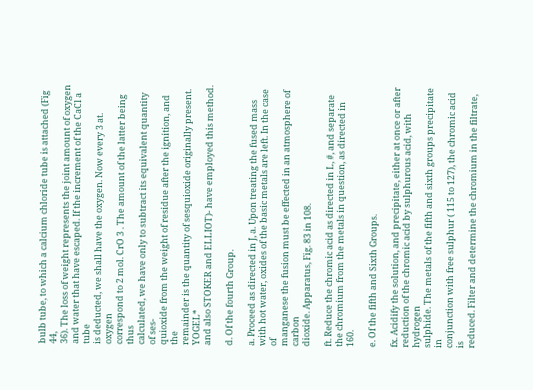bulb tube, to which a calcium chloride tube is attached (Fig 44,
36). The loss of weight represents the joint amount of oxygen
and water that have escaped. If the increment of the CaCl a tube
is deducted, we shall have the oxygen. Now every 3 at. oxygen
correspond to 2 mol. CrO 3 . The amount of the latter being thus
calculated, we have only to subtract its equivalent quantity of ses-
quioxide from the weight of residue after the ignition, and the
remainder is the quantity of sesquioxide originally present. YOGEL*
and also STOKER and ELLIOT)- have employed this method.

d. Of the fourth Group.

a. Proceed as directed in J, a. Upon treating the fused mass
with hot water, oxides of the basic metals are left. In the case of
manganese the fusion must be effected in an atmosphere of carbon
dioxide. Apparatus, Fig. 83 in 108.

ft. Reduce the chromic acid as directed in L, #, and separate
the chromium from the metals in question, as directed in 160.

e. Of the fifth and Sixth Groups.

fx. Acidify the solution, and precipitate, either at once or after
reduction of the chromic acid by sulphurous acid, with hydrogen
sulphide. The metals of the fifth and sixth groups precipitate in
conjunction with free sulphur ( 115 to 127), the chromic acid is
reduced. Filter and determine the chromium in the filtrate,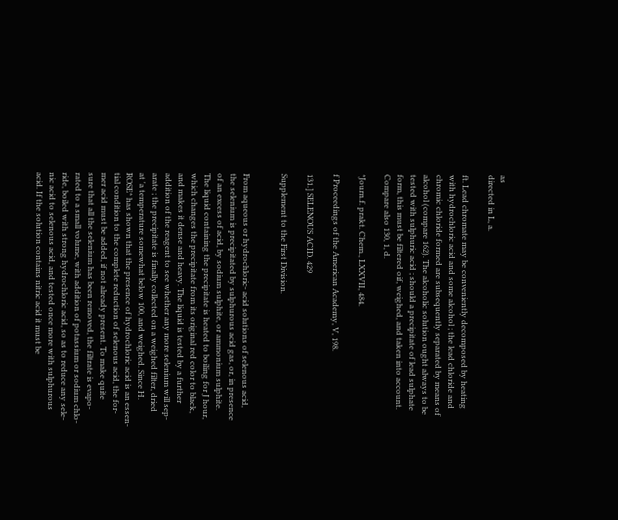as
directed in L, a.

ft. Lead chromate may be conveniently decomposed by heating
with hydrochloric acid and some alcohol ; the lead chloride and
chromic chloride formed are subsequently separated by means of
alcohol (compare 162). The alcoholic solution ought always to be
tested with sulphuric acid ; should a precipitate of lead sulphate
form, this must be filtered oif, weighed, and taken into account.
Compare also 130, 1, d.

*Journ.f. prakt. Chem., LXXVII, 484.

f Proceedings of the American Academy, V, 198.

131.] SELENOUS ACID. 429

Supplement to the First Division.


From aqueous or hydrochloric- acid solutions of selenous acid,
the selenium is precipitated by sulphurous acid gas, or, in presence
of an excess of acid, by sodium sulphite, or ammonium sulphite.
The liquid containing the precipitate is heated to boiling for J hour,
which changes the precipitate from its original red color to black,
and makes it dense and heavy. The liquid is tested by a further
addition of the reagent to see whether any more selenium will sep-
arate ; the precipitate is finally collected on a weighed filter, dried
at 'a temperature somewhat below 100, and weighed. Since H.
ROSE* has shown that the presence of hydrochloric acid is an essen-
tial condition to the complete reduction of selenous acid, the for-
mer acid must be added, if not already present. To make quite
sure that all the selenium has been removed, the filtrate is evapo-
rated to a small volume, with addition of potassium or sodium chlo-
ride, boiled with strong hydrochloric acid, so as to reduce any sele-
nic acid to selenous acid, and tested once more with sulphurous
acid. If the solution contains nitric acid it must be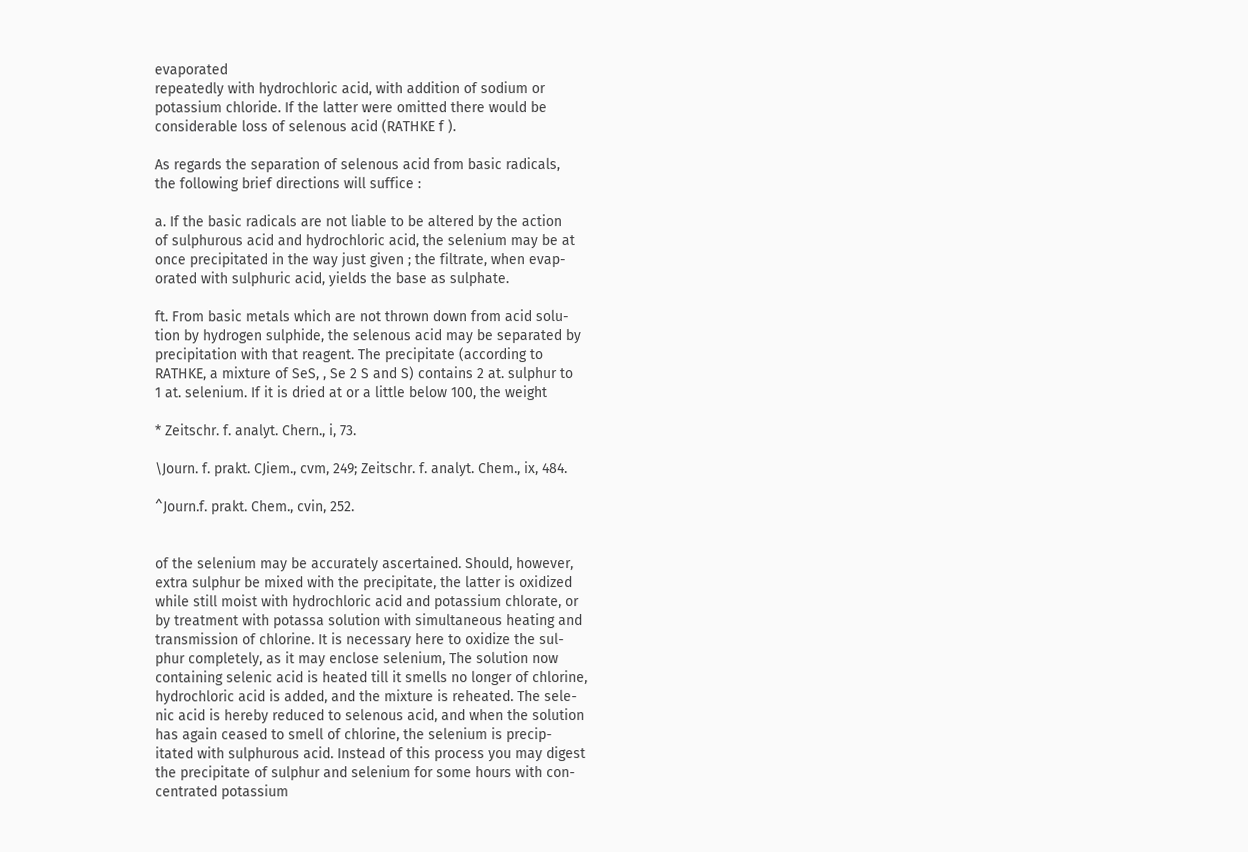evaporated
repeatedly with hydrochloric acid, with addition of sodium or
potassium chloride. If the latter were omitted there would be
considerable loss of selenous acid (RATHKE f ).

As regards the separation of selenous acid from basic radicals,
the following brief directions will suffice :

a. If the basic radicals are not liable to be altered by the action
of sulphurous acid and hydrochloric acid, the selenium may be at
once precipitated in the way just given ; the filtrate, when evap-
orated with sulphuric acid, yields the base as sulphate.

ft. From basic metals which are not thrown down from acid solu-
tion by hydrogen sulphide, the selenous acid may be separated by
precipitation with that reagent. The precipitate (according to
RATHKE, a mixture of SeS, , Se 2 S and S) contains 2 at. sulphur to
1 at. selenium. If it is dried at or a little below 100, the weight

* Zeitschr. f. analyt. Chern., i, 73.

\Journ. f. prakt. CJiem., cvm, 249; Zeitschr. f. analyt. Chem., ix, 484.

^Journ.f. prakt. Chem., cvin, 252.


of the selenium may be accurately ascertained. Should, however,
extra sulphur be mixed with the precipitate, the latter is oxidized
while still moist with hydrochloric acid and potassium chlorate, or
by treatment with potassa solution with simultaneous heating and
transmission of chlorine. It is necessary here to oxidize the sul-
phur completely, as it may enclose selenium, The solution now
containing selenic acid is heated till it smells no longer of chlorine,
hydrochloric acid is added, and the mixture is reheated. The sele-
nic acid is hereby reduced to selenous acid, and when the solution
has again ceased to smell of chlorine, the selenium is precip-
itated with sulphurous acid. Instead of this process you may digest
the precipitate of sulphur and selenium for some hours with con-
centrated potassium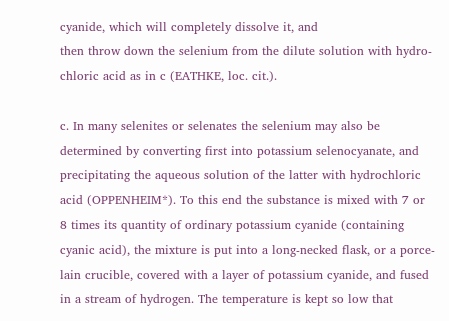cyanide, which will completely dissolve it, and
then throw down the selenium from the dilute solution with hydro-
chloric acid as in c (EATHKE, loc. cit.).

c. In many selenites or selenates the selenium may also be
determined by converting first into potassium selenocyanate, and
precipitating the aqueous solution of the latter with hydrochloric
acid (OPPENHEIM*). To this end the substance is mixed with 7 or
8 times its quantity of ordinary potassium cyanide (containing
cyanic acid), the mixture is put into a long-necked flask, or a porce-
lain crucible, covered with a layer of potassium cyanide, and fused
in a stream of hydrogen. The temperature is kept so low that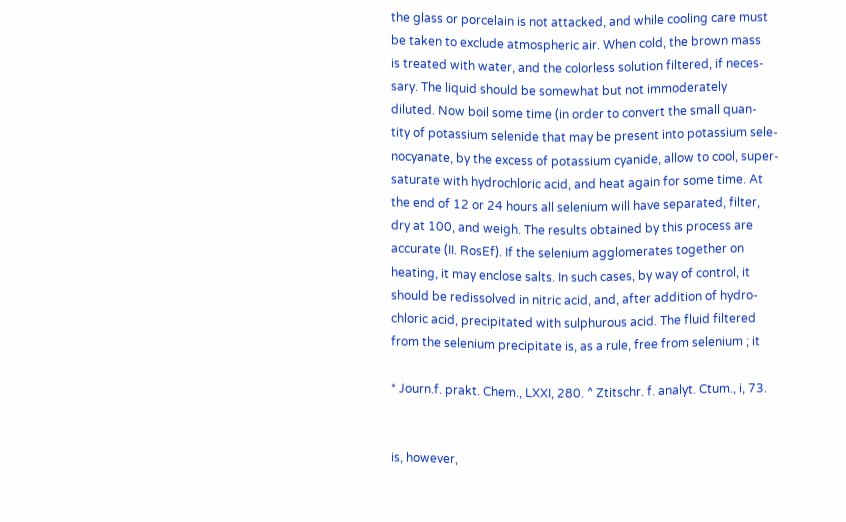the glass or porcelain is not attacked, and while cooling care must
be taken to exclude atmospheric air. When cold, the brown mass
is treated with water, and the colorless solution filtered, if neces-
sary. The liquid should be somewhat but not immoderately
diluted. Now boil some time (in order to convert the small quan-
tity of potassium selenide that may be present into potassium sele-
nocyanate, by the excess of potassium cyanide, allow to cool, super-
saturate with hydrochloric acid, and heat again for some time. At
the end of 12 or 24 hours all selenium will have separated, filter,
dry at 100, and weigh. The results obtained by this process are
accurate (II. RosEf). If the selenium agglomerates together on
heating, it may enclose salts. In such cases, by way of control, it
should be redissolved in nitric acid, and, after addition of hydro-
chloric acid, precipitated with sulphurous acid. The fluid filtered
from the selenium precipitate is, as a rule, free from selenium ; it

* Journ.f. prakt. Chem., LXXI, 280. ^ Ztitschr. f. analyt. Ctum., i, 73.


is, however,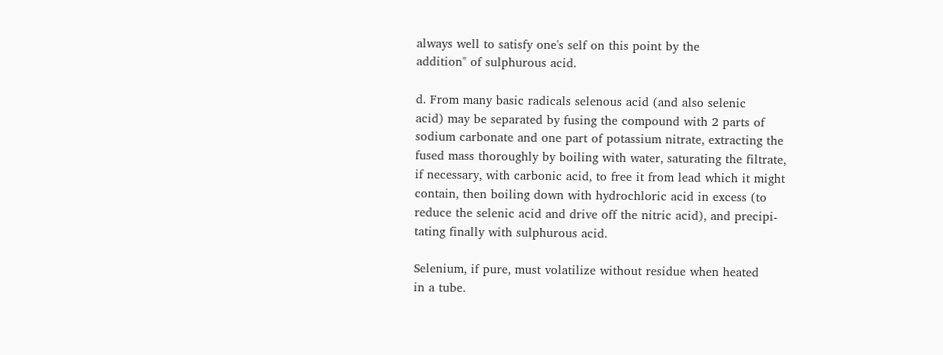always well to satisfy one's self on this point by the
addition" of sulphurous acid.

d. From many basic radicals selenous acid (and also selenic
acid) may be separated by fusing the compound with 2 parts of
sodium carbonate and one part of potassium nitrate, extracting the
fused mass thoroughly by boiling with water, saturating the filtrate,
if necessary, with carbonic acid, to free it from lead which it might
contain, then boiling down with hydrochloric acid in excess (to
reduce the selenic acid and drive off the nitric acid), and precipi-
tating finally with sulphurous acid.

Selenium, if pure, must volatilize without residue when heated
in a tube.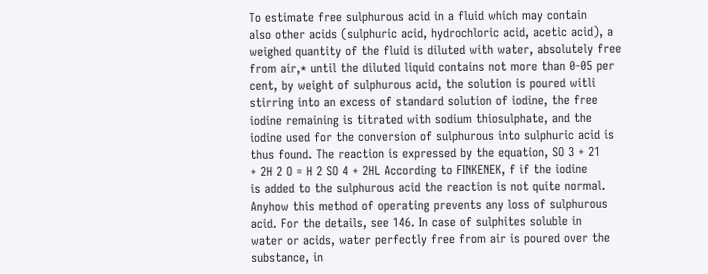To estimate free sulphurous acid in a fluid which may contain
also other acids (sulphuric acid, hydrochloric acid, acetic acid), a
weighed quantity of the fluid is diluted with water, absolutely free
from air,* until the diluted liquid contains not more than 0-05 per
cent, by weight of sulphurous acid, the solution is poured witli
stirring into an excess of standard solution of iodine, the free
iodine remaining is titrated with sodium thiosulphate, and the
iodine used for the conversion of sulphurous into sulphuric acid is
thus found. The reaction is expressed by the equation, SO 3 + 21
+ 2H 2 O = H 2 SO 4 + 2HL According to FINKENEK, f if the iodine
is added to the sulphurous acid the reaction is not quite normal.
Anyhow this method of operating prevents any loss of sulphurous
acid. For the details, see 146. In case of sulphites soluble in
water or acids, water perfectly free from air is poured over the
substance, in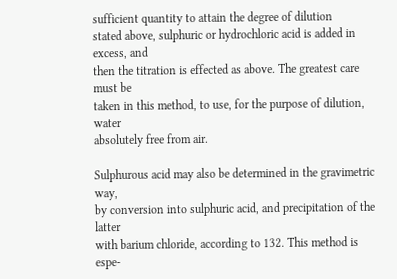sufficient quantity to attain the degree of dilution
stated above, sulphuric or hydrochloric acid is added in excess, and
then the titration is effected as above. The greatest care must be
taken in this method, to use, for the purpose of dilution, water
absolutely free from air.

Sulphurous acid may also be determined in the gravimetric way,
by conversion into sulphuric acid, and precipitation of the latter
with barium chloride, according to 132. This method is espe-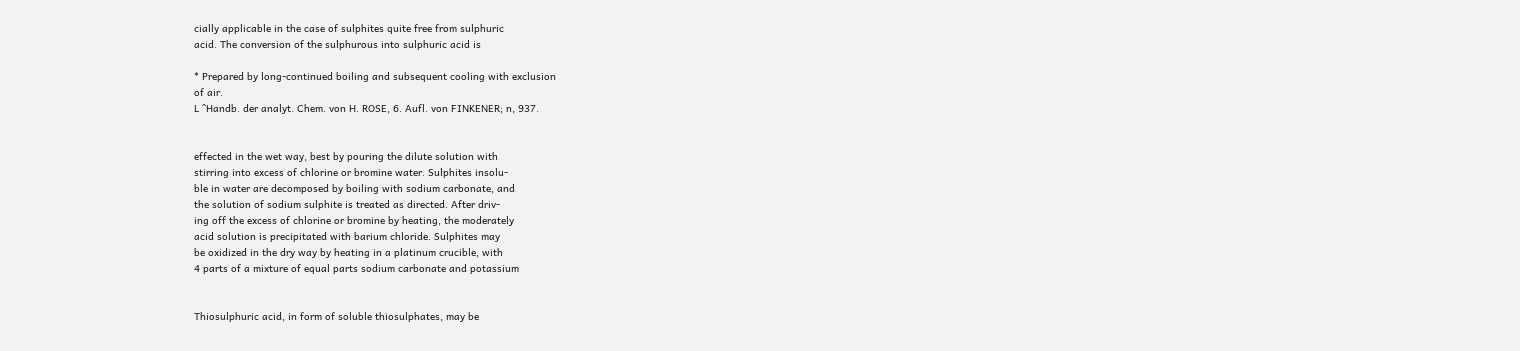cially applicable in the case of sulphites quite free from sulphuric
acid. The conversion of the sulphurous into sulphuric acid is

* Prepared by long-continued boiling and subsequent cooling with exclusion
of air.
L ^Handb. der analyt. Chem. von H. ROSE, 6. Aufl. von FINKENER; n, 937.


effected in the wet way, best by pouring the dilute solution with
stirring into excess of chlorine or bromine water. Sulphites insolu-
ble in water are decomposed by boiling with sodium carbonate, and
the solution of sodium sulphite is treated as directed. After driv-
ing off the excess of chlorine or bromine by heating, the moderately
acid solution is precipitated with barium chloride. Sulphites may
be oxidized in the dry way by heating in a platinum crucible, with
4 parts of a mixture of equal parts sodium carbonate and potassium


Thiosulphuric acid, in form of soluble thiosulphates, may be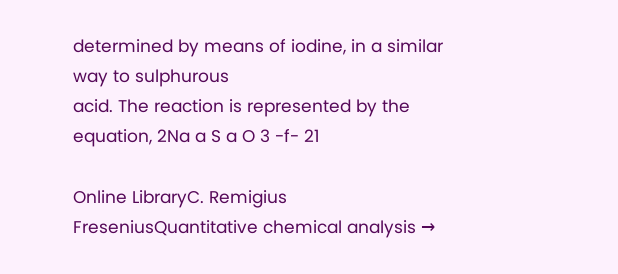determined by means of iodine, in a similar way to sulphurous
acid. The reaction is represented by the equation, 2Na a S a O 3 -f- 21

Online LibraryC. Remigius FreseniusQuantitative chemical analysis →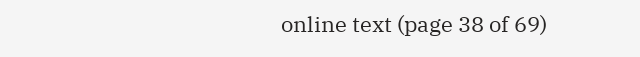online text (page 38 of 69)